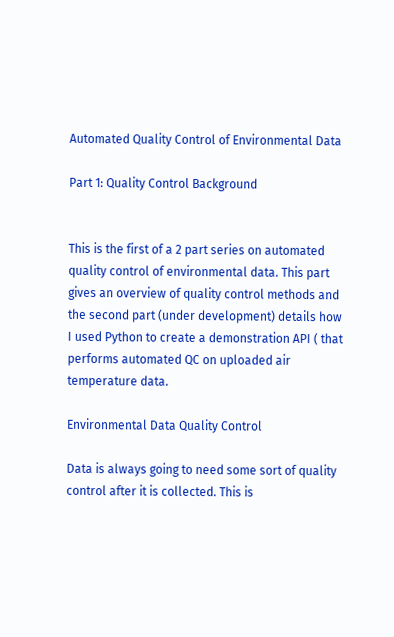Automated Quality Control of Environmental Data

Part 1: Quality Control Background


This is the first of a 2 part series on automated quality control of environmental data. This part gives an overview of quality control methods and the second part (under development) details how I used Python to create a demonstration API ( that performs automated QC on uploaded air temperature data.

Environmental Data Quality Control

Data is always going to need some sort of quality control after it is collected. This is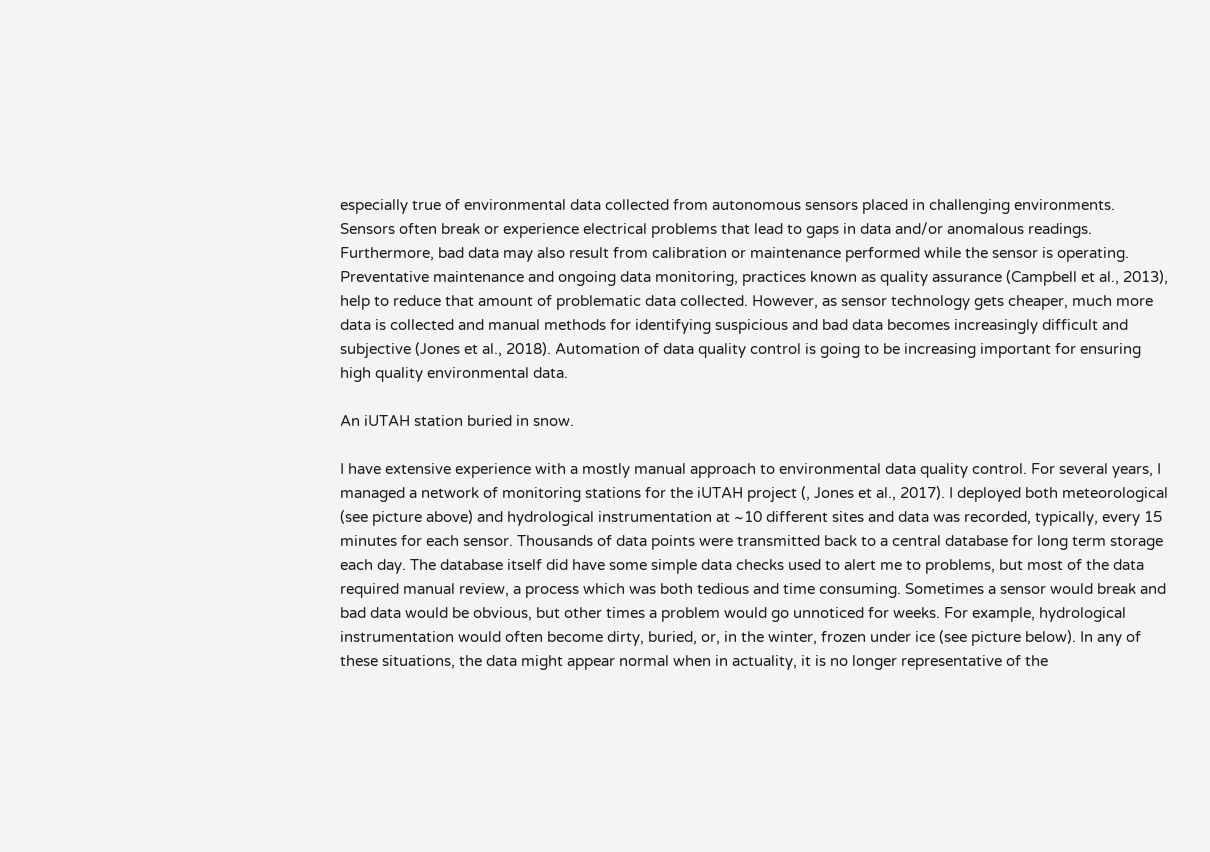especially true of environmental data collected from autonomous sensors placed in challenging environments. Sensors often break or experience electrical problems that lead to gaps in data and/or anomalous readings. Furthermore, bad data may also result from calibration or maintenance performed while the sensor is operating. Preventative maintenance and ongoing data monitoring, practices known as quality assurance (Campbell et al., 2013), help to reduce that amount of problematic data collected. However, as sensor technology gets cheaper, much more data is collected and manual methods for identifying suspicious and bad data becomes increasingly difficult and subjective (Jones et al., 2018). Automation of data quality control is going to be increasing important for ensuring high quality environmental data.

An iUTAH station buried in snow.

I have extensive experience with a mostly manual approach to environmental data quality control. For several years, I managed a network of monitoring stations for the iUTAH project (, Jones et al., 2017). I deployed both meteorological (see picture above) and hydrological instrumentation at ~10 different sites and data was recorded, typically, every 15 minutes for each sensor. Thousands of data points were transmitted back to a central database for long term storage each day. The database itself did have some simple data checks used to alert me to problems, but most of the data required manual review, a process which was both tedious and time consuming. Sometimes a sensor would break and bad data would be obvious, but other times a problem would go unnoticed for weeks. For example, hydrological instrumentation would often become dirty, buried, or, in the winter, frozen under ice (see picture below). In any of these situations, the data might appear normal when in actuality, it is no longer representative of the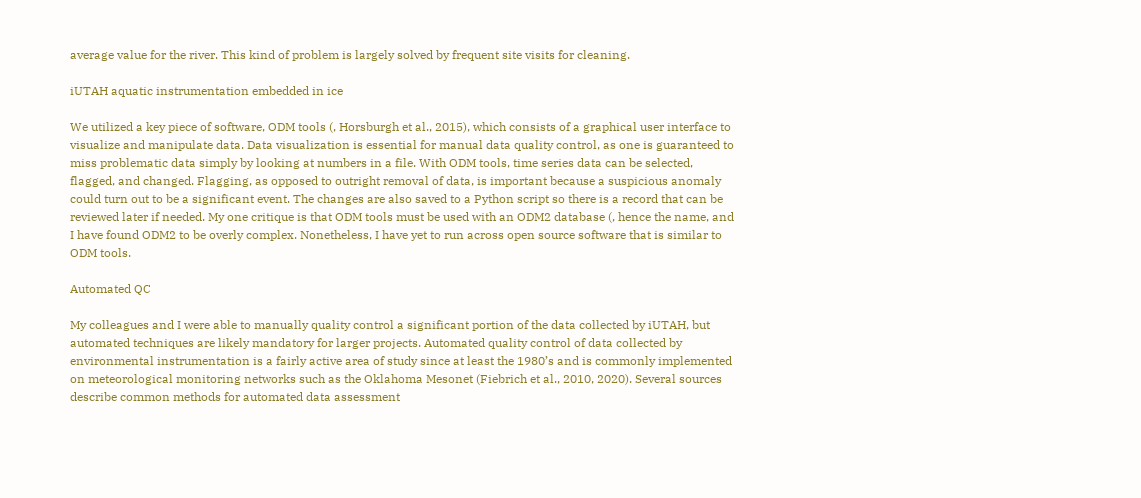average value for the river. This kind of problem is largely solved by frequent site visits for cleaning.

iUTAH aquatic instrumentation embedded in ice

We utilized a key piece of software, ODM tools (, Horsburgh et al., 2015), which consists of a graphical user interface to visualize and manipulate data. Data visualization is essential for manual data quality control, as one is guaranteed to miss problematic data simply by looking at numbers in a file. With ODM tools, time series data can be selected, flagged, and changed. Flagging, as opposed to outright removal of data, is important because a suspicious anomaly could turn out to be a significant event. The changes are also saved to a Python script so there is a record that can be reviewed later if needed. My one critique is that ODM tools must be used with an ODM2 database (, hence the name, and I have found ODM2 to be overly complex. Nonetheless, I have yet to run across open source software that is similar to ODM tools.

Automated QC

My colleagues and I were able to manually quality control a significant portion of the data collected by iUTAH, but automated techniques are likely mandatory for larger projects. Automated quality control of data collected by environmental instrumentation is a fairly active area of study since at least the 1980’s and is commonly implemented on meteorological monitoring networks such as the Oklahoma Mesonet (Fiebrich et al., 2010, 2020). Several sources describe common methods for automated data assessment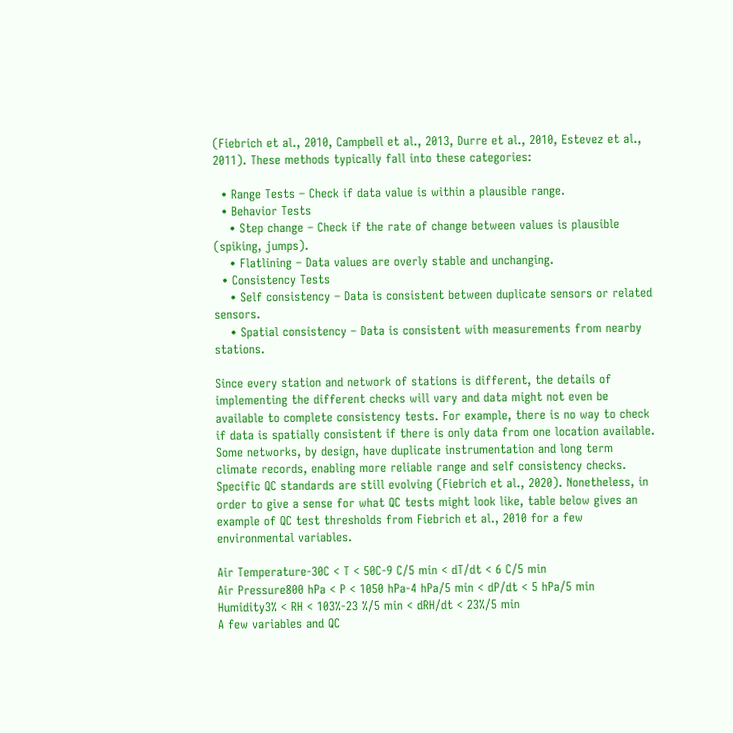(Fiebrich et al., 2010, Campbell et al., 2013, Durre et al., 2010, Estevez et al., 2011). These methods typically fall into these categories:

  • Range Tests – Check if data value is within a plausible range.
  • Behavior Tests
    • Step change – Check if the rate of change between values is plausible (spiking, jumps).
    • Flatlining – Data values are overly stable and unchanging.
  • Consistency Tests
    • Self consistency – Data is consistent between duplicate sensors or related sensors.
    • Spatial consistency – Data is consistent with measurements from nearby stations.

Since every station and network of stations is different, the details of implementing the different checks will vary and data might not even be available to complete consistency tests. For example, there is no way to check if data is spatially consistent if there is only data from one location available. Some networks, by design, have duplicate instrumentation and long term climate records, enabling more reliable range and self consistency checks. Specific QC standards are still evolving (Fiebrich et al., 2020). Nonetheless, in order to give a sense for what QC tests might look like, table below gives an example of QC test thresholds from Fiebrich et al., 2010 for a few environmental variables.

Air Temperature-30C < T < 50C-9 C/5 min < dT/dt < 6 C/5 min
Air Pressure800 hPa < P < 1050 hPa-4 hPa/5 min < dP/dt < 5 hPa/5 min
Humidity3% < RH < 103%-23 %/5 min < dRH/dt < 23%/5 min
A few variables and QC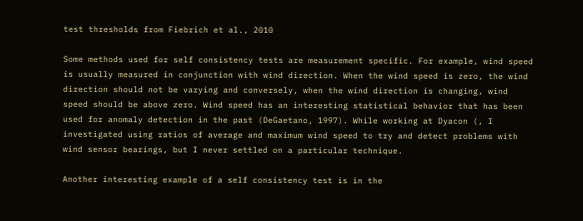test thresholds from Fiebrich et al., 2010

Some methods used for self consistency tests are measurement specific. For example, wind speed is usually measured in conjunction with wind direction. When the wind speed is zero, the wind direction should not be varying and conversely, when the wind direction is changing, wind speed should be above zero. Wind speed has an interesting statistical behavior that has been used for anomaly detection in the past (DeGaetano, 1997). While working at Dyacon (, I investigated using ratios of average and maximum wind speed to try and detect problems with wind sensor bearings, but I never settled on a particular technique.

Another interesting example of a self consistency test is in the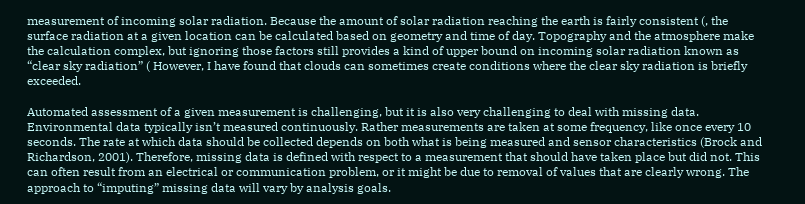measurement of incoming solar radiation. Because the amount of solar radiation reaching the earth is fairly consistent (, the surface radiation at a given location can be calculated based on geometry and time of day. Topography and the atmosphere make the calculation complex, but ignoring those factors still provides a kind of upper bound on incoming solar radiation known as “clear sky radiation” ( However, I have found that clouds can sometimes create conditions where the clear sky radiation is briefly exceeded.

Automated assessment of a given measurement is challenging, but it is also very challenging to deal with missing data. Environmental data typically isn’t measured continuously. Rather measurements are taken at some frequency, like once every 10 seconds. The rate at which data should be collected depends on both what is being measured and sensor characteristics (Brock and Richardson, 2001). Therefore, missing data is defined with respect to a measurement that should have taken place but did not. This can often result from an electrical or communication problem, or it might be due to removal of values that are clearly wrong. The approach to “imputing” missing data will vary by analysis goals.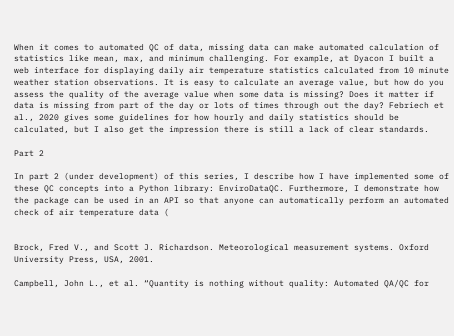When it comes to automated QC of data, missing data can make automated calculation of statistics like mean, max, and minimum challenging. For example, at Dyacon I built a web interface for displaying daily air temperature statistics calculated from 10 minute weather station observations. It is easy to calculate an average value, but how do you assess the quality of the average value when some data is missing? Does it matter if data is missing from part of the day or lots of times through out the day? Febriech et al., 2020 gives some guidelines for how hourly and daily statistics should be calculated, but I also get the impression there is still a lack of clear standards.

Part 2

In part 2 (under development) of this series, I describe how I have implemented some of these QC concepts into a Python library: EnviroDataQC. Furthermore, I demonstrate how the package can be used in an API so that anyone can automatically perform an automated check of air temperature data (


Brock, Fred V., and Scott J. Richardson. Meteorological measurement systems. Oxford University Press, USA, 2001.

Campbell, John L., et al. “Quantity is nothing without quality: Automated QA/QC for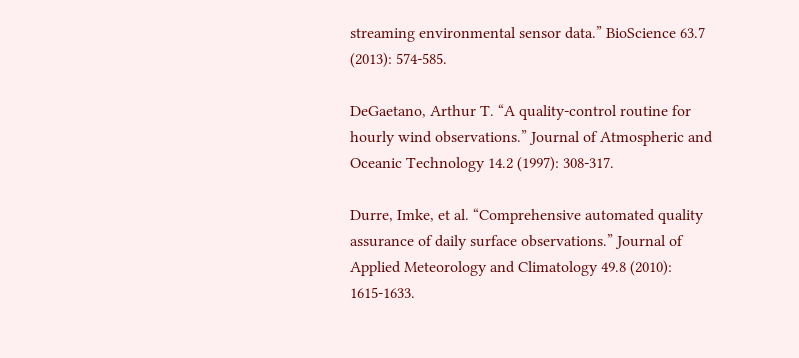streaming environmental sensor data.” BioScience 63.7 (2013): 574-585.

DeGaetano, Arthur T. “A quality-control routine for hourly wind observations.” Journal of Atmospheric and Oceanic Technology 14.2 (1997): 308-317.

Durre, Imke, et al. “Comprehensive automated quality assurance of daily surface observations.” Journal of Applied Meteorology and Climatology 49.8 (2010): 1615-1633.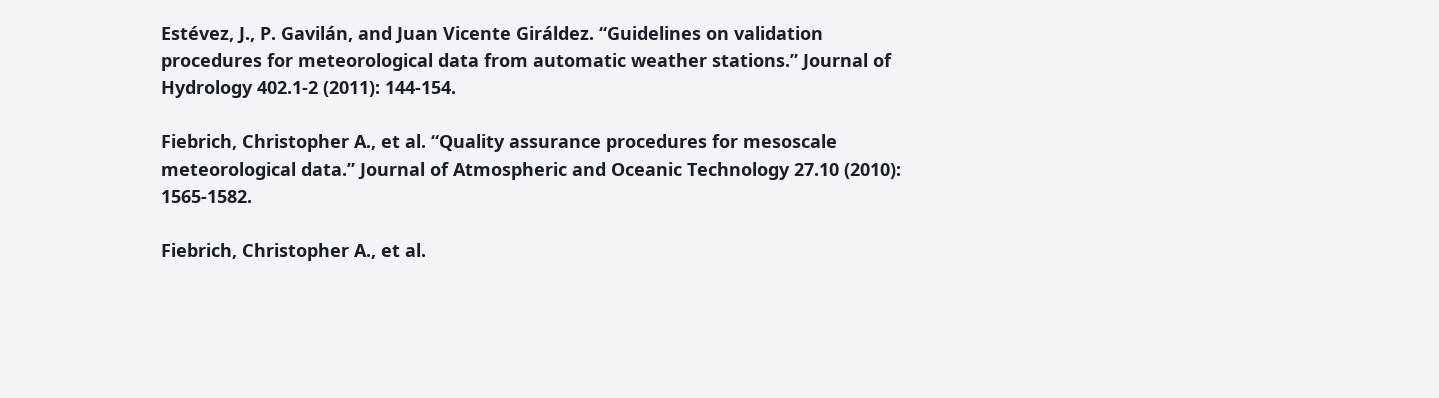Estévez, J., P. Gavilán, and Juan Vicente Giráldez. “Guidelines on validation procedures for meteorological data from automatic weather stations.” Journal of Hydrology 402.1-2 (2011): 144-154.

Fiebrich, Christopher A., et al. “Quality assurance procedures for mesoscale meteorological data.” Journal of Atmospheric and Oceanic Technology 27.10 (2010): 1565-1582.

Fiebrich, Christopher A., et al.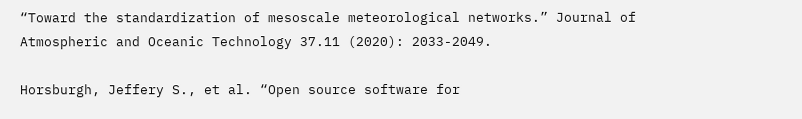“Toward the standardization of mesoscale meteorological networks.” Journal of Atmospheric and Oceanic Technology 37.11 (2020): 2033-2049.

Horsburgh, Jeffery S., et al. “Open source software for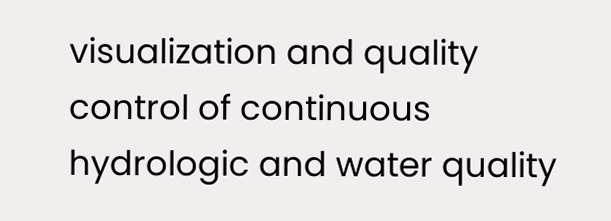visualization and quality control of continuous hydrologic and water quality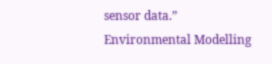sensor data.” Environmental Modelling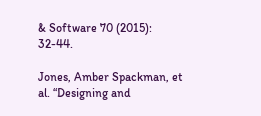& Software 70 (2015): 32-44.

Jones, Amber Spackman, et al. “Designing and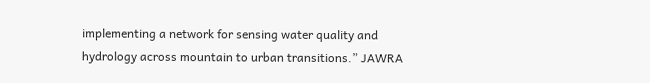implementing a network for sensing water quality and hydrology across mountain to urban transitions.” JAWRA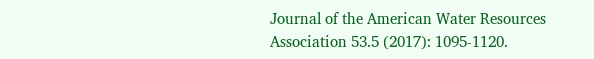Journal of the American Water Resources Association 53.5 (2017): 1095-1120.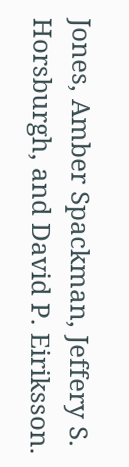Jones, Amber Spackman, Jeffery S. Horsburgh, and David P. Eiriksson.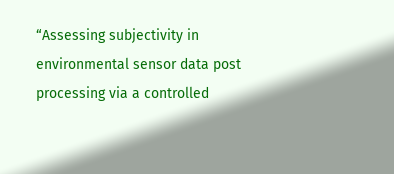“Assessing subjectivity in environmental sensor data post processing via a controlled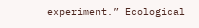experiment.” Ecological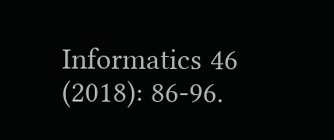Informatics 46 (2018): 86-96.